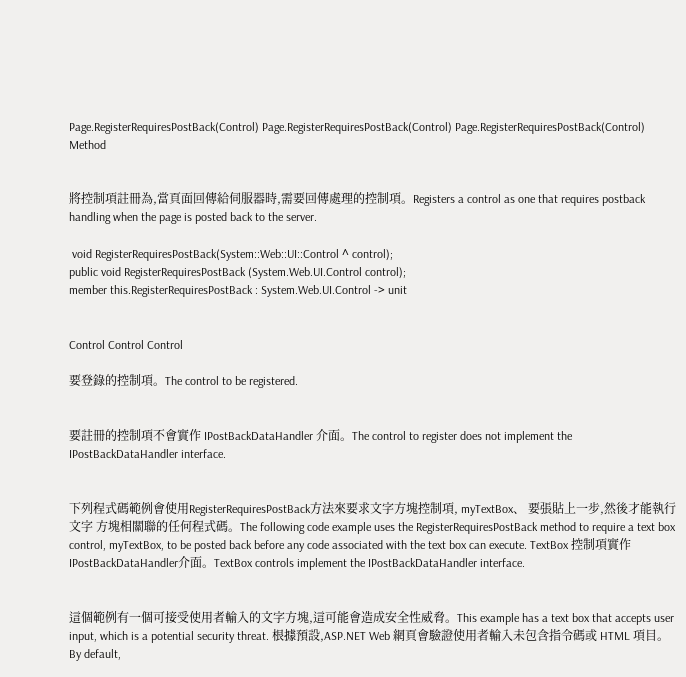Page.RegisterRequiresPostBack(Control) Page.RegisterRequiresPostBack(Control) Page.RegisterRequiresPostBack(Control) Method


將控制項註冊為,當頁面回傳給伺服器時,需要回傳處理的控制項。Registers a control as one that requires postback handling when the page is posted back to the server.

 void RegisterRequiresPostBack(System::Web::UI::Control ^ control);
public void RegisterRequiresPostBack (System.Web.UI.Control control);
member this.RegisterRequiresPostBack : System.Web.UI.Control -> unit


Control Control Control

要登錄的控制項。The control to be registered.


要註冊的控制項不會實作 IPostBackDataHandler 介面。The control to register does not implement the IPostBackDataHandler interface.


下列程式碼範例會使用RegisterRequiresPostBack方法來要求文字方塊控制項, myTextBox、 要張貼上一步,然後才能執行 文字 方塊相關聯的任何程式碼。The following code example uses the RegisterRequiresPostBack method to require a text box control, myTextBox, to be posted back before any code associated with the text box can execute. TextBox 控制項實作IPostBackDataHandler介面。TextBox controls implement the IPostBackDataHandler interface.


這個範例有一個可接受使用者輸入的文字方塊,這可能會造成安全性威脅。This example has a text box that accepts user input, which is a potential security threat. 根據預設,ASP.NET Web 網頁會驗證使用者輸入未包含指令碼或 HTML 項目。By default,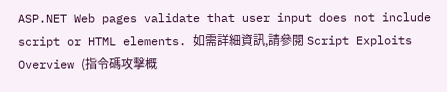ASP.NET Web pages validate that user input does not include script or HTML elements. 如需詳細資訊,請參閱 Script Exploits Overview (指令碼攻擊概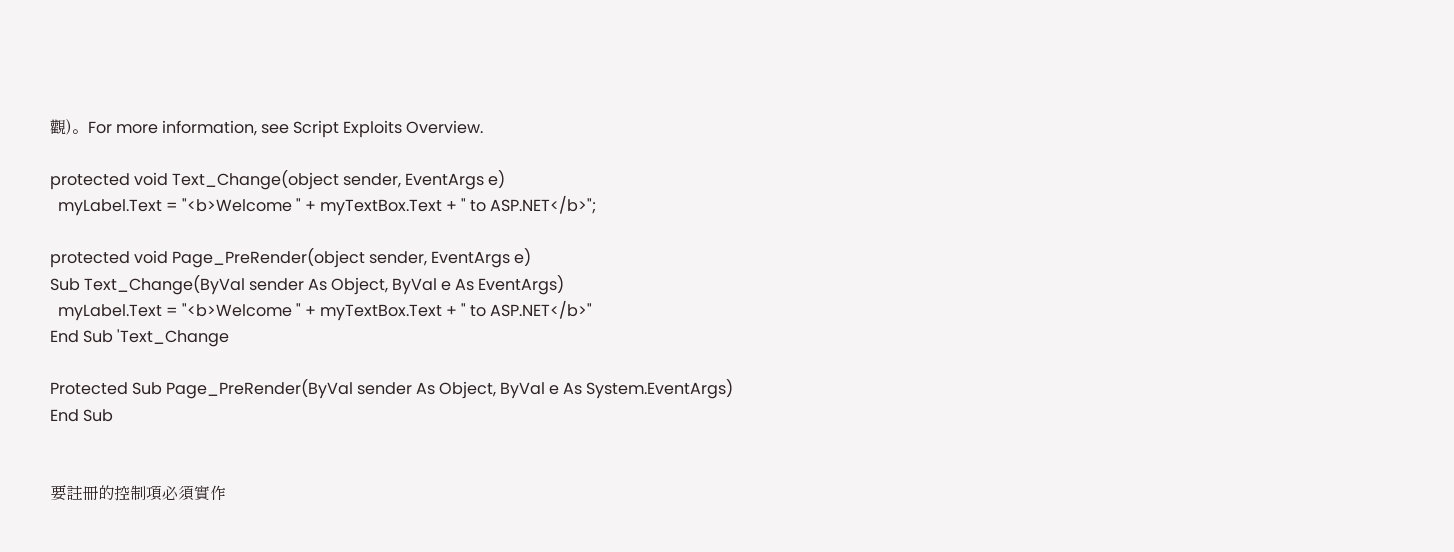觀)。For more information, see Script Exploits Overview.

protected void Text_Change(object sender, EventArgs e)
  myLabel.Text = "<b>Welcome " + myTextBox.Text + " to ASP.NET</b>";

protected void Page_PreRender(object sender, EventArgs e)
Sub Text_Change(ByVal sender As Object, ByVal e As EventArgs)
  myLabel.Text = "<b>Welcome " + myTextBox.Text + " to ASP.NET</b>"
End Sub 'Text_Change

Protected Sub Page_PreRender(ByVal sender As Object, ByVal e As System.EventArgs)
End Sub


要註冊的控制項必須實作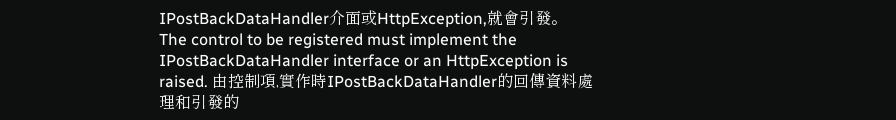IPostBackDataHandler介面或HttpException,就會引發。The control to be registered must implement the IPostBackDataHandler interface or an HttpException is raised. 由控制項,實作時IPostBackDataHandler的回傳資料處理和引發的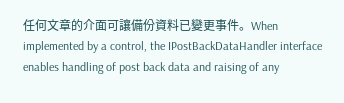任何文章的介面可讓備份資料已變更事件。When implemented by a control, the IPostBackDataHandler interface enables handling of post back data and raising of any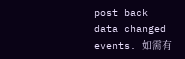post back data changed events. 如需有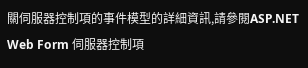關伺服器控制項的事件模型的詳細資訊,請參閱ASP.NET Web Form 伺服器控制項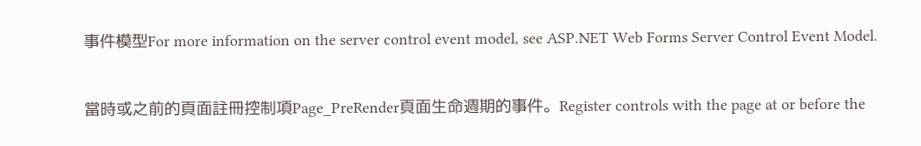事件模型For more information on the server control event model, see ASP.NET Web Forms Server Control Event Model.

當時或之前的頁面註冊控制項Page_PreRender頁面生命週期的事件。Register controls with the page at or before the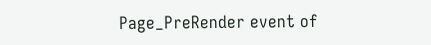Page_PreRender event of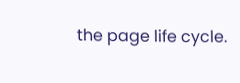the page life cycle.